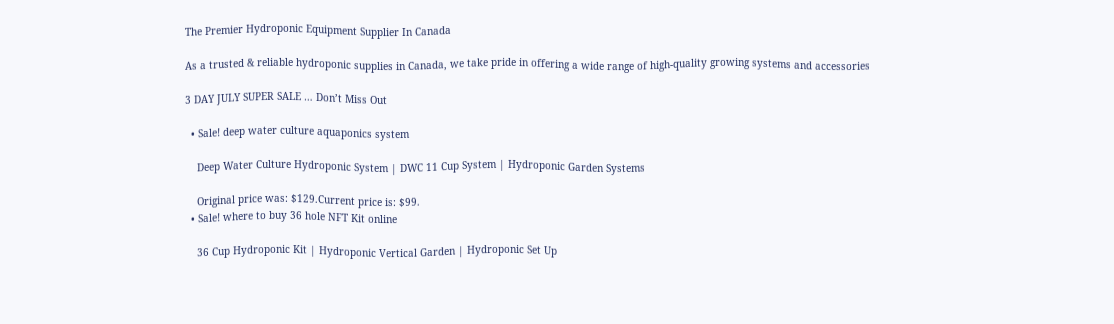The Premier Hydroponic Equipment Supplier In Canada

As a trusted & reliable hydroponic supplies in Canada, we take pride in offering a wide range of high-quality growing systems and accessories

3 DAY JULY SUPER SALE … Don’t Miss Out

  • Sale! deep water culture aquaponics system

    Deep Water Culture Hydroponic System | DWC 11 Cup System | Hydroponic Garden Systems

    Original price was: $129.Current price is: $99.
  • Sale! where to buy 36 hole NFT Kit online

    36 Cup Hydroponic Kit | Hydroponic Vertical Garden | Hydroponic Set Up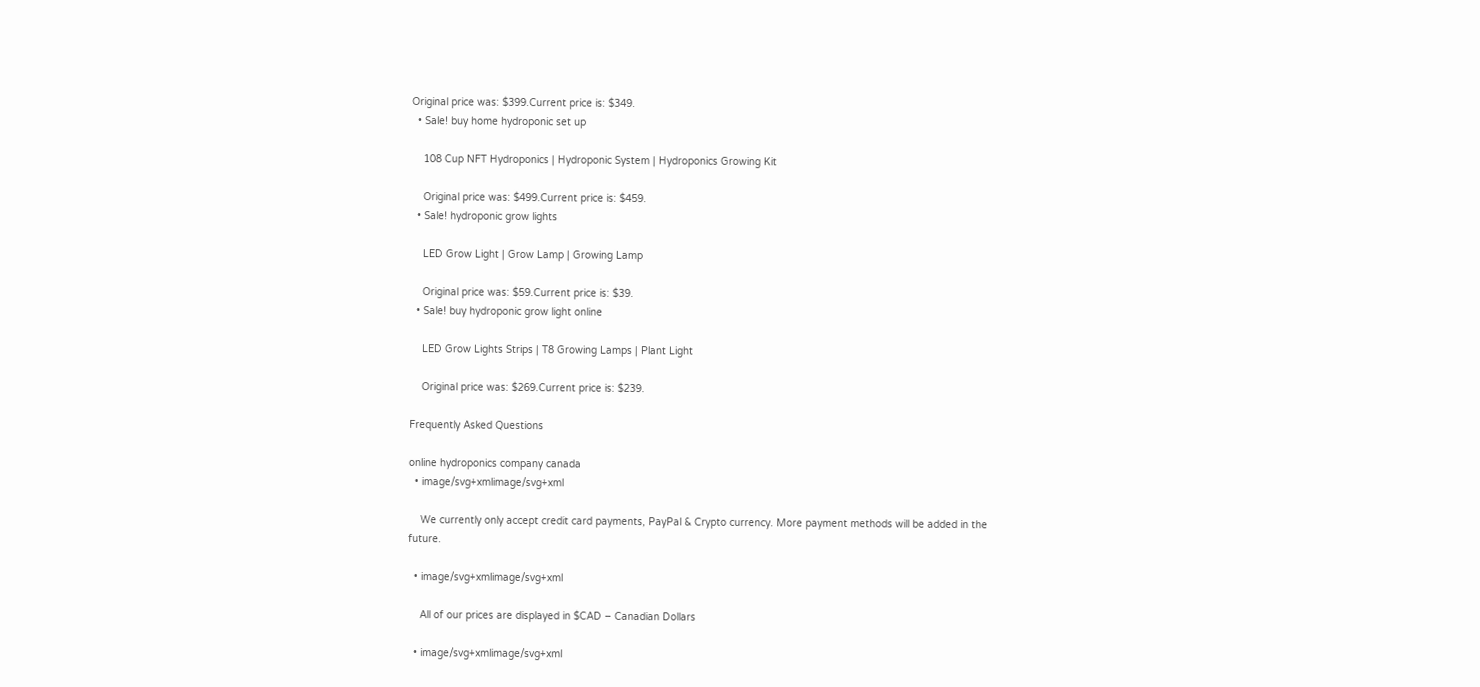Original price was: $399.Current price is: $349.
  • Sale! buy home hydroponic set up

    108 Cup NFT Hydroponics | Hydroponic System | Hydroponics Growing Kit

    Original price was: $499.Current price is: $459.
  • Sale! hydroponic grow lights

    LED Grow Light | Grow Lamp | Growing Lamp

    Original price was: $59.Current price is: $39.
  • Sale! buy hydroponic grow light online

    LED Grow Lights Strips | T8 Growing Lamps | Plant Light

    Original price was: $269.Current price is: $239.

Frequently Asked Questions

online hydroponics company canada
  • image/svg+xmlimage/svg+xml

    We currently only accept credit card payments, PayPal & Crypto currency. More payment methods will be added in the future.

  • image/svg+xmlimage/svg+xml

    All of our prices are displayed in $CAD – Canadian Dollars

  • image/svg+xmlimage/svg+xml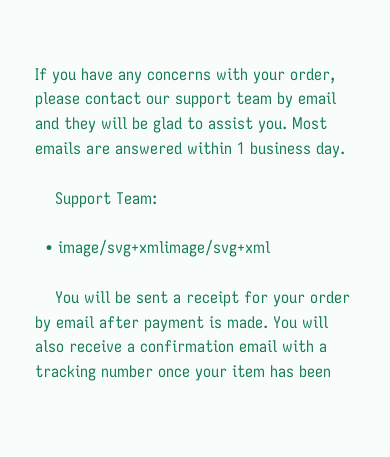If you have any concerns with your order, please contact our support team by email and they will be glad to assist you. Most emails are answered within 1 business day.

    Support Team:

  • image/svg+xmlimage/svg+xml

    You will be sent a receipt for your order by email after payment is made. You will also receive a confirmation email with a tracking number once your item has been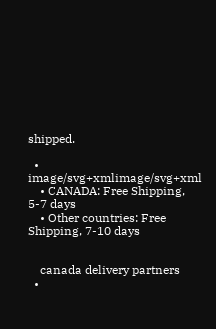shipped.

  • image/svg+xmlimage/svg+xml
    • CANADA: Free Shipping, 5-7 days
    • Other countries: Free Shipping, 7-10 days


    canada delivery partners
  •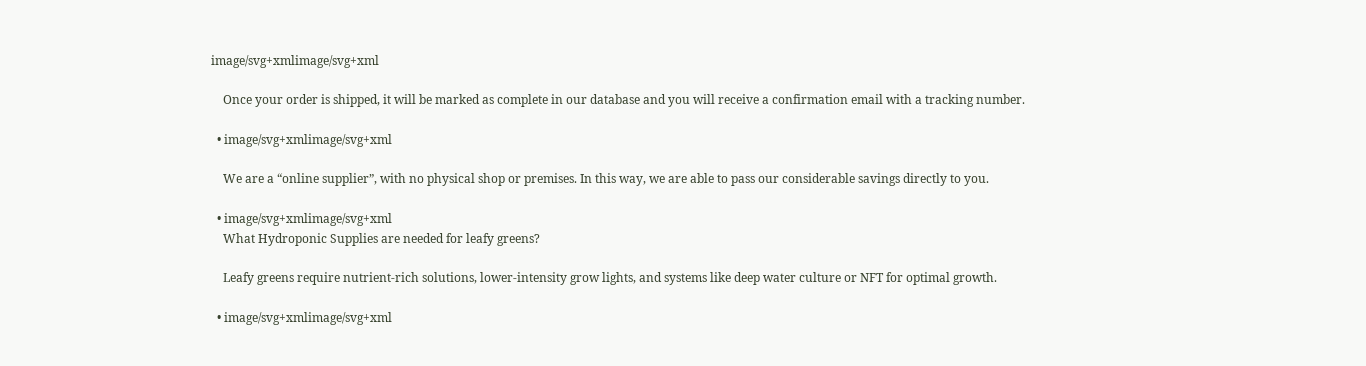image/svg+xmlimage/svg+xml

    Once your order is shipped, it will be marked as complete in our database and you will receive a confirmation email with a tracking number.

  • image/svg+xmlimage/svg+xml

    We are a “online supplier”, with no physical shop or premises. In this way, we are able to pass our considerable savings directly to you.

  • image/svg+xmlimage/svg+xml
    What Hydroponic Supplies are needed for leafy greens?

    Leafy greens require nutrient-rich solutions, lower-intensity grow lights, and systems like deep water culture or NFT for optimal growth.

  • image/svg+xmlimage/svg+xml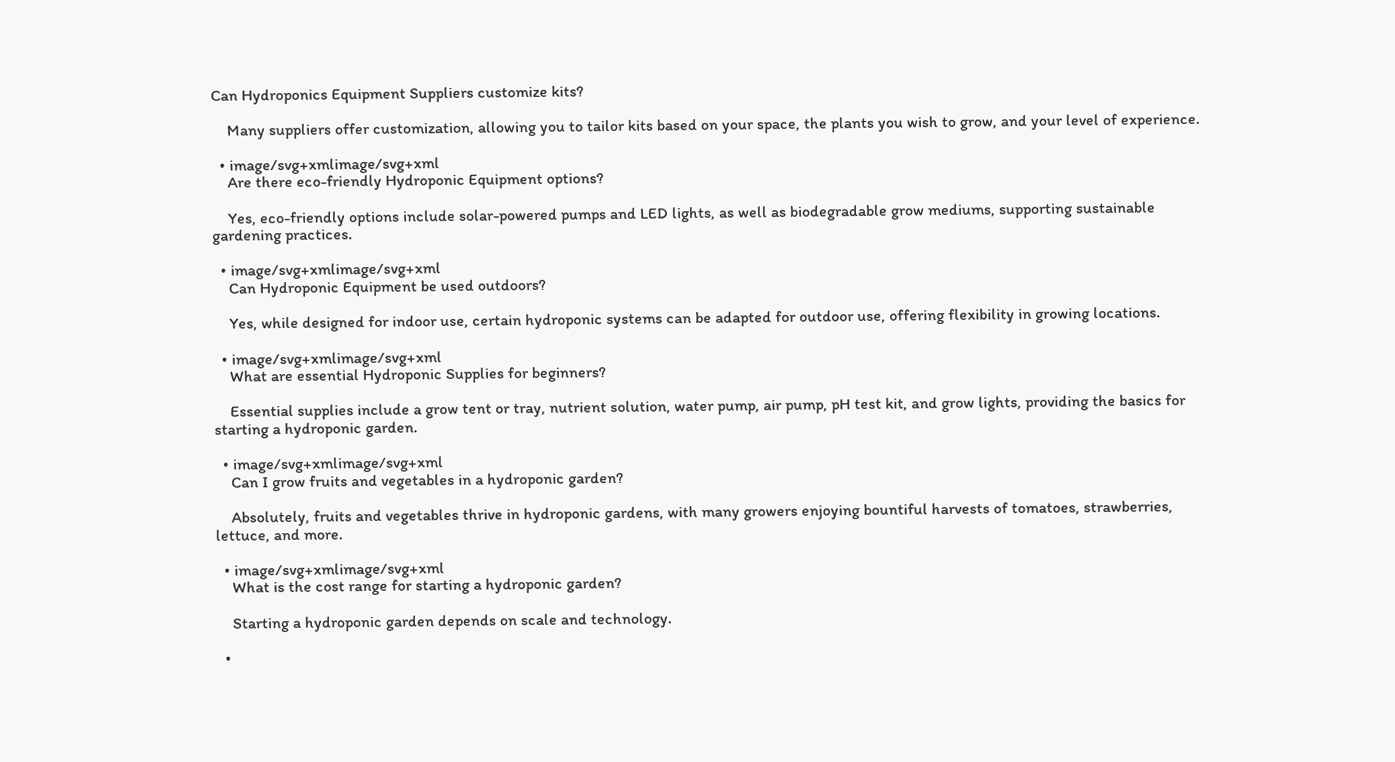Can Hydroponics Equipment Suppliers customize kits?

    Many suppliers offer customization, allowing you to tailor kits based on your space, the plants you wish to grow, and your level of experience.

  • image/svg+xmlimage/svg+xml
    Are there eco-friendly Hydroponic Equipment options?

    Yes, eco-friendly options include solar-powered pumps and LED lights, as well as biodegradable grow mediums, supporting sustainable gardening practices.

  • image/svg+xmlimage/svg+xml
    Can Hydroponic Equipment be used outdoors?

    Yes, while designed for indoor use, certain hydroponic systems can be adapted for outdoor use, offering flexibility in growing locations.

  • image/svg+xmlimage/svg+xml
    What are essential Hydroponic Supplies for beginners?

    Essential supplies include a grow tent or tray, nutrient solution, water pump, air pump, pH test kit, and grow lights, providing the basics for starting a hydroponic garden.

  • image/svg+xmlimage/svg+xml
    Can I grow fruits and vegetables in a hydroponic garden?

    Absolutely, fruits and vegetables thrive in hydroponic gardens, with many growers enjoying bountiful harvests of tomatoes, strawberries, lettuce, and more.

  • image/svg+xmlimage/svg+xml
    What is the cost range for starting a hydroponic garden?

    Starting a hydroponic garden depends on scale and technology.

  •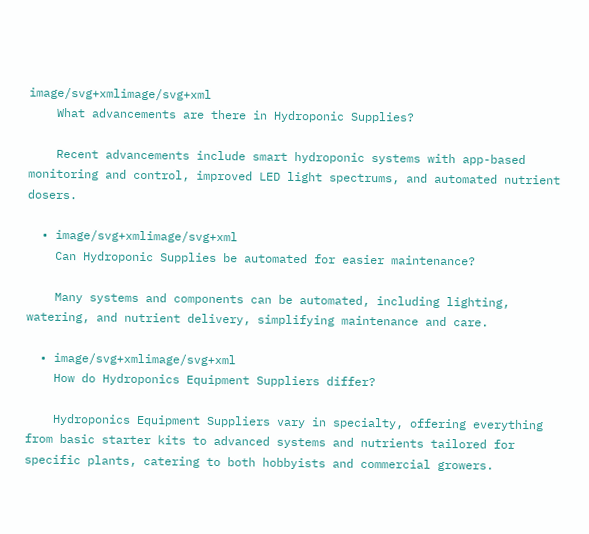image/svg+xmlimage/svg+xml
    What advancements are there in Hydroponic Supplies?

    Recent advancements include smart hydroponic systems with app-based monitoring and control, improved LED light spectrums, and automated nutrient dosers.

  • image/svg+xmlimage/svg+xml
    Can Hydroponic Supplies be automated for easier maintenance?

    Many systems and components can be automated, including lighting, watering, and nutrient delivery, simplifying maintenance and care.

  • image/svg+xmlimage/svg+xml
    How do Hydroponics Equipment Suppliers differ?

    Hydroponics Equipment Suppliers vary in specialty, offering everything from basic starter kits to advanced systems and nutrients tailored for specific plants, catering to both hobbyists and commercial growers.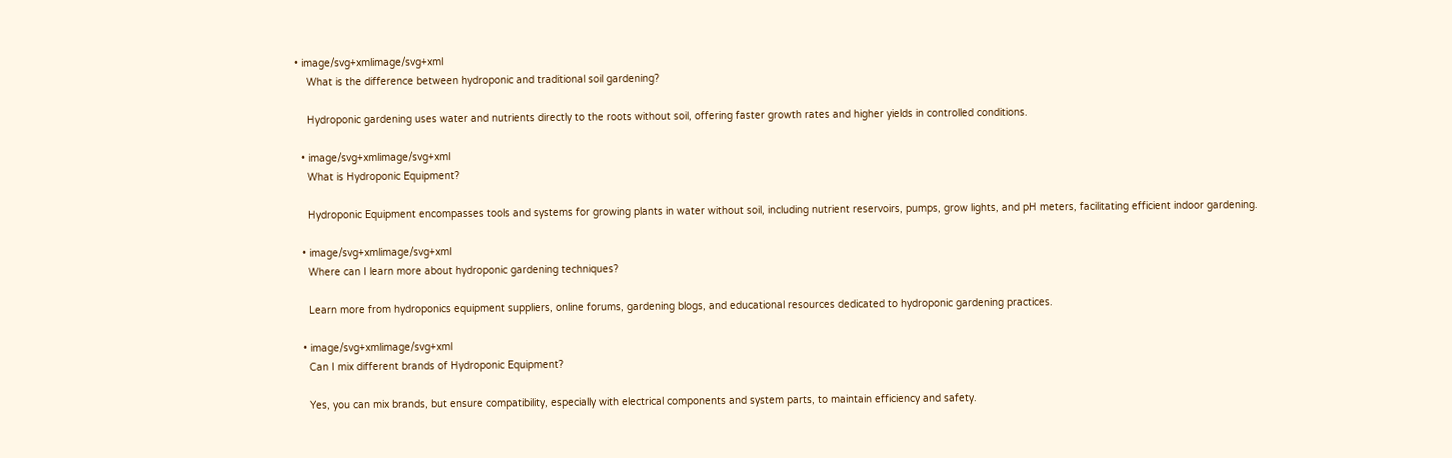• image/svg+xmlimage/svg+xml
    What is the difference between hydroponic and traditional soil gardening?

    Hydroponic gardening uses water and nutrients directly to the roots without soil, offering faster growth rates and higher yields in controlled conditions.

  • image/svg+xmlimage/svg+xml
    What is Hydroponic Equipment?

    Hydroponic Equipment encompasses tools and systems for growing plants in water without soil, including nutrient reservoirs, pumps, grow lights, and pH meters, facilitating efficient indoor gardening.

  • image/svg+xmlimage/svg+xml
    Where can I learn more about hydroponic gardening techniques?

    Learn more from hydroponics equipment suppliers, online forums, gardening blogs, and educational resources dedicated to hydroponic gardening practices.

  • image/svg+xmlimage/svg+xml
    Can I mix different brands of Hydroponic Equipment?

    Yes, you can mix brands, but ensure compatibility, especially with electrical components and system parts, to maintain efficiency and safety.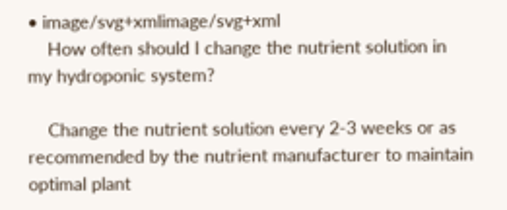• image/svg+xmlimage/svg+xml
    How often should I change the nutrient solution in my hydroponic system?

    Change the nutrient solution every 2-3 weeks or as recommended by the nutrient manufacturer to maintain optimal plant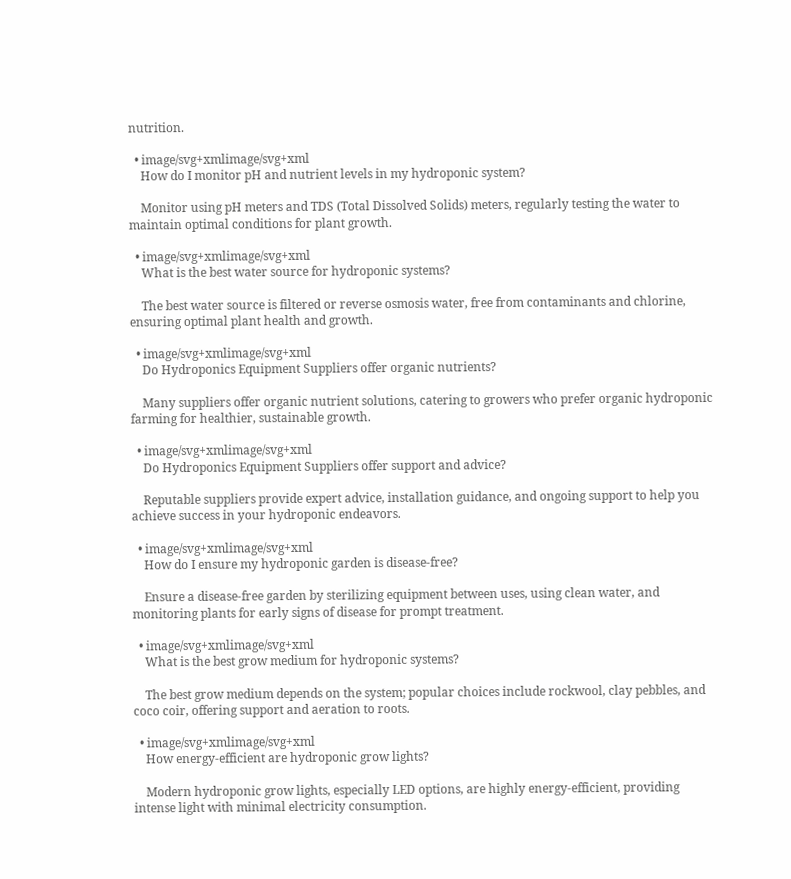nutrition.

  • image/svg+xmlimage/svg+xml
    How do I monitor pH and nutrient levels in my hydroponic system?

    Monitor using pH meters and TDS (Total Dissolved Solids) meters, regularly testing the water to maintain optimal conditions for plant growth.

  • image/svg+xmlimage/svg+xml
    What is the best water source for hydroponic systems?

    The best water source is filtered or reverse osmosis water, free from contaminants and chlorine, ensuring optimal plant health and growth.

  • image/svg+xmlimage/svg+xml
    Do Hydroponics Equipment Suppliers offer organic nutrients?

    Many suppliers offer organic nutrient solutions, catering to growers who prefer organic hydroponic farming for healthier, sustainable growth.

  • image/svg+xmlimage/svg+xml
    Do Hydroponics Equipment Suppliers offer support and advice?

    Reputable suppliers provide expert advice, installation guidance, and ongoing support to help you achieve success in your hydroponic endeavors.

  • image/svg+xmlimage/svg+xml
    How do I ensure my hydroponic garden is disease-free?

    Ensure a disease-free garden by sterilizing equipment between uses, using clean water, and monitoring plants for early signs of disease for prompt treatment.

  • image/svg+xmlimage/svg+xml
    What is the best grow medium for hydroponic systems?

    The best grow medium depends on the system; popular choices include rockwool, clay pebbles, and coco coir, offering support and aeration to roots.

  • image/svg+xmlimage/svg+xml
    How energy-efficient are hydroponic grow lights?

    Modern hydroponic grow lights, especially LED options, are highly energy-efficient, providing intense light with minimal electricity consumption.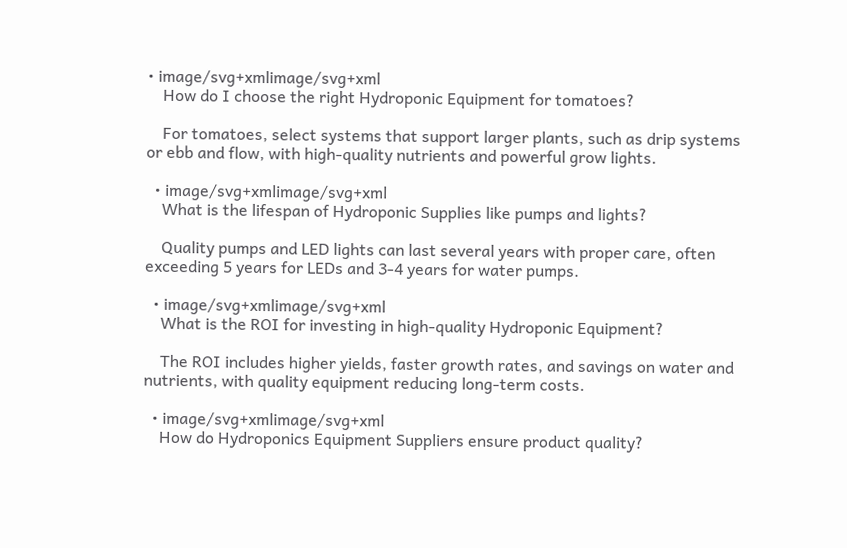• image/svg+xmlimage/svg+xml
    How do I choose the right Hydroponic Equipment for tomatoes?

    For tomatoes, select systems that support larger plants, such as drip systems or ebb and flow, with high-quality nutrients and powerful grow lights.

  • image/svg+xmlimage/svg+xml
    What is the lifespan of Hydroponic Supplies like pumps and lights?

    Quality pumps and LED lights can last several years with proper care, often exceeding 5 years for LEDs and 3-4 years for water pumps.

  • image/svg+xmlimage/svg+xml
    What is the ROI for investing in high-quality Hydroponic Equipment?

    The ROI includes higher yields, faster growth rates, and savings on water and nutrients, with quality equipment reducing long-term costs.

  • image/svg+xmlimage/svg+xml
    How do Hydroponics Equipment Suppliers ensure product quality?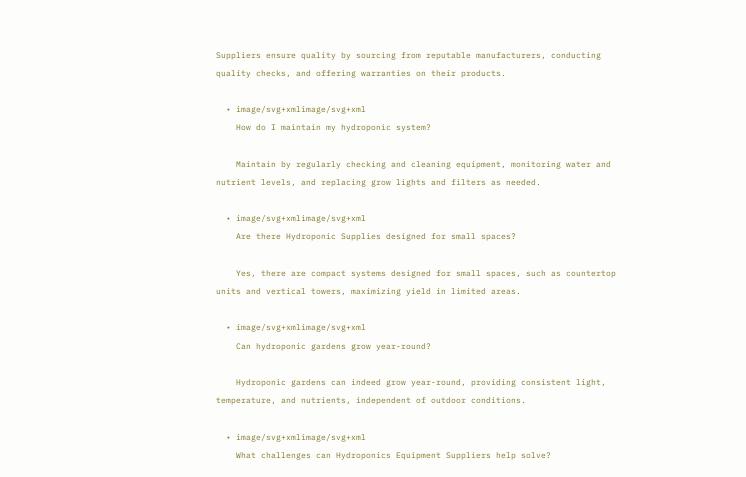Suppliers ensure quality by sourcing from reputable manufacturers, conducting quality checks, and offering warranties on their products.

  • image/svg+xmlimage/svg+xml
    How do I maintain my hydroponic system?

    Maintain by regularly checking and cleaning equipment, monitoring water and nutrient levels, and replacing grow lights and filters as needed.

  • image/svg+xmlimage/svg+xml
    Are there Hydroponic Supplies designed for small spaces?

    Yes, there are compact systems designed for small spaces, such as countertop units and vertical towers, maximizing yield in limited areas.

  • image/svg+xmlimage/svg+xml
    Can hydroponic gardens grow year-round?

    Hydroponic gardens can indeed grow year-round, providing consistent light, temperature, and nutrients, independent of outdoor conditions.

  • image/svg+xmlimage/svg+xml
    What challenges can Hydroponics Equipment Suppliers help solve?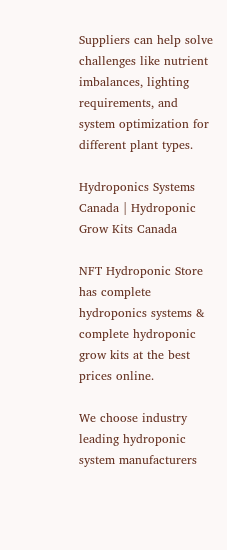Suppliers can help solve challenges like nutrient imbalances, lighting requirements, and system optimization for different plant types.

Hydroponics Systems Canada | Hydroponic Grow Kits Canada

NFT Hydroponic Store has complete hydroponics systems & complete hydroponic grow kits at the best prices online.

We choose industry leading hydroponic system manufacturers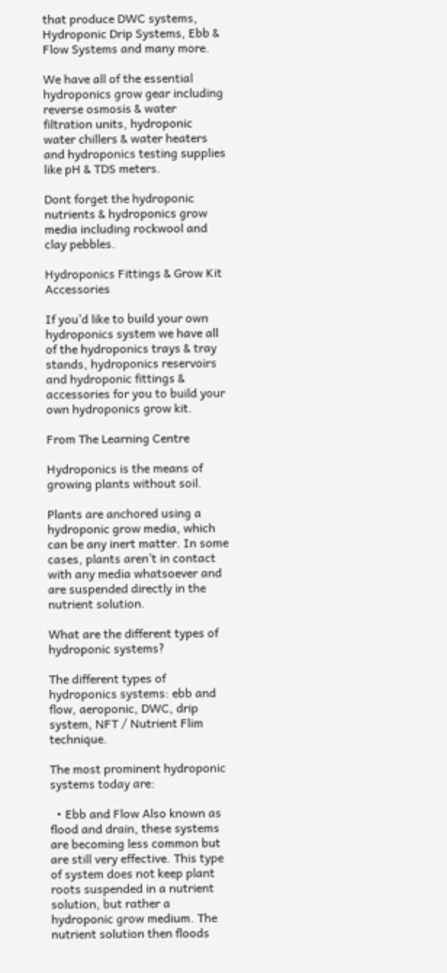that produce DWC systems, Hydroponic Drip Systems, Ebb & Flow Systems and many more.

We have all of the essential hydroponics grow gear including reverse osmosis & water filtration units, hydroponic water chillers & water heaters and hydroponics testing supplies like pH & TDS meters.

Dont forget the hydroponic nutrients & hydroponics grow media including rockwool and clay pebbles.

Hydroponics Fittings & Grow Kit Accessories

If you’d like to build your own hydroponics system we have all of the hydroponics trays & tray stands, hydroponics reservoirs and hydroponic fittings & accessories for you to build your own hydroponics grow kit.

From The Learning Centre

Hydroponics is the means of growing plants without soil.

Plants are anchored using a hydroponic grow media, which can be any inert matter. In some cases, plants aren’t in contact with any media whatsoever and are suspended directly in the nutrient solution.

What are the different types of hydroponic systems?

The different types of hydroponics systems: ebb and flow, aeroponic, DWC, drip system, NFT / Nutrient Flim technique.

The most prominent hydroponic systems today are:

  • Ebb and Flow Also known as flood and drain, these systems are becoming less common but are still very effective. This type of system does not keep plant roots suspended in a nutrient solution, but rather a hydroponic grow medium. The nutrient solution then floods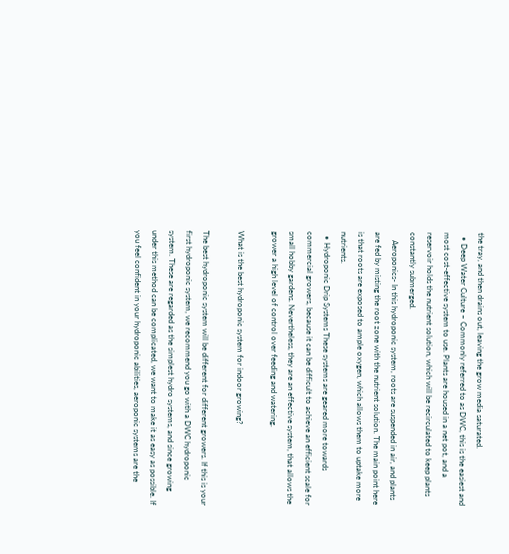the tray, and then drains out, leaving the grow media saturated.
  • Deep Water Culture – Commonly referred to as DWC, this is the easiest and most cost-effective system to use. Plants are housed in a net pot, and a reservoir holds the nutrient solution, which will be recirculated to keep plants constantly submerged.
    Aeroponics- In this hydroponic system, roots are suspended in air, and plants are fed by misting the root zone with the nutrient solution. The main point here is that roots are exposed to ample oxygen, which allows them to uptake more nutrients.
  • Hydroponic Drip Systems These systems are geared more towards commercial growers, because it can be difficult to achieve an efficient scale for small hobby gardens. Nevertheless, they are an effective system, that allows the grower a high level of control over feeding and watering.

What is the best hydroponic system for indoor growing?

The best hydroponic system will be different for different growers. If this is your first hydroponic system, we recommend you go with a DWC hydroponic system. These are regarded as the simplest hydro systems, and since growing under this method can be complicated, we want to make it as easy as possible. If you feel confident in your hydroponic abilities, aeroponic systems are the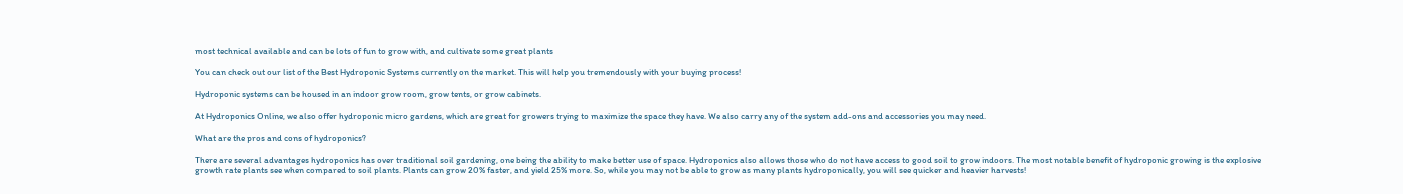most technical available and can be lots of fun to grow with, and cultivate some great plants

You can check out our list of the Best Hydroponic Systems currently on the market. This will help you tremendously with your buying process!

Hydroponic systems can be housed in an indoor grow room, grow tents, or grow cabinets.

At Hydroponics Online, we also offer hydroponic micro gardens, which are great for growers trying to maximize the space they have. We also carry any of the system add-ons and accessories you may need.

What are the pros and cons of hydroponics?

There are several advantages hydroponics has over traditional soil gardening, one being the ability to make better use of space. Hydroponics also allows those who do not have access to good soil to grow indoors. The most notable benefit of hydroponic growing is the explosive growth rate plants see when compared to soil plants. Plants can grow 20% faster, and yield 25% more. So, while you may not be able to grow as many plants hydroponically, you will see quicker and heavier harvests!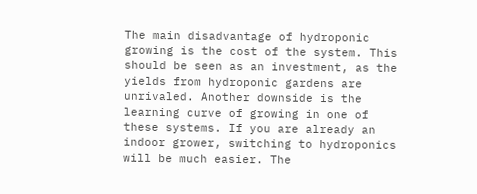The main disadvantage of hydroponic growing is the cost of the system. This should be seen as an investment, as the yields from hydroponic gardens are unrivaled. Another downside is the learning curve of growing in one of these systems. If you are already an indoor grower, switching to hydroponics will be much easier. The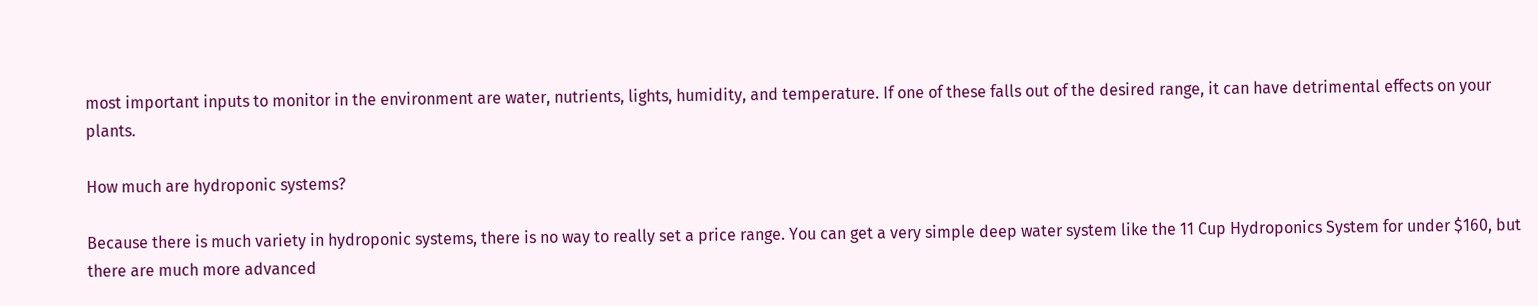most important inputs to monitor in the environment are water, nutrients, lights, humidity, and temperature. If one of these falls out of the desired range, it can have detrimental effects on your plants.

How much are hydroponic systems?

Because there is much variety in hydroponic systems, there is no way to really set a price range. You can get a very simple deep water system like the 11 Cup Hydroponics System for under $160, but there are much more advanced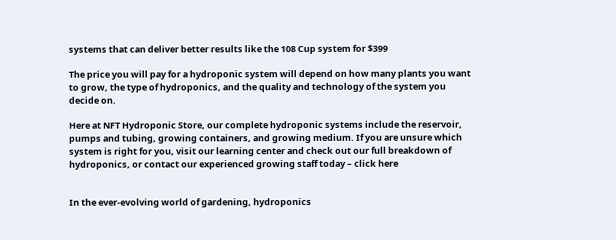systems that can deliver better results like the 108 Cup system for $399

The price you will pay for a hydroponic system will depend on how many plants you want to grow, the type of hydroponics, and the quality and technology of the system you decide on.

Here at NFT Hydroponic Store, our complete hydroponic systems include the reservoir, pumps and tubing, growing containers, and growing medium. If you are unsure which system is right for you, visit our learning center and check out our full breakdown of hydroponics, or contact our experienced growing staff today – click here


In the ever-evolving world of gardening, hydroponics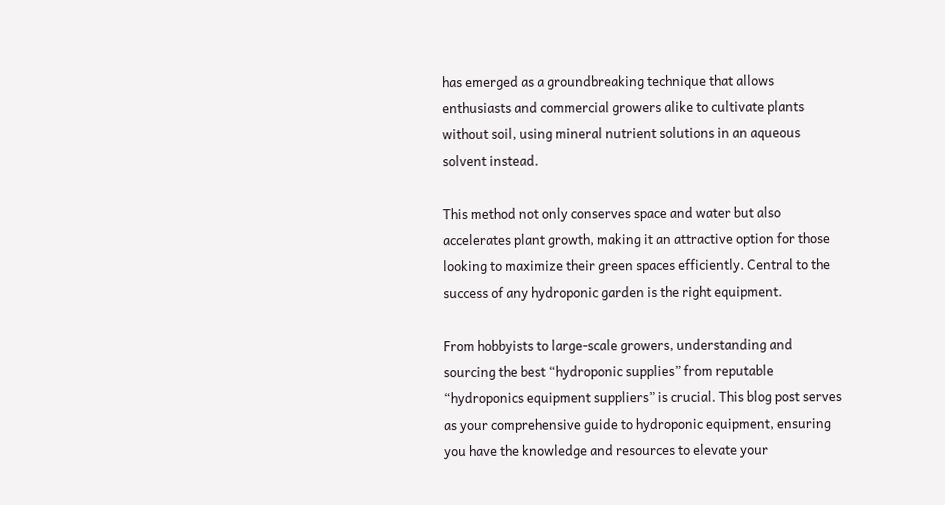has emerged as a groundbreaking technique that allows enthusiasts and commercial growers alike to cultivate plants without soil, using mineral nutrient solutions in an aqueous solvent instead.

This method not only conserves space and water but also accelerates plant growth, making it an attractive option for those looking to maximize their green spaces efficiently. Central to the success of any hydroponic garden is the right equipment.

From hobbyists to large-scale growers, understanding and sourcing the best “hydroponic supplies” from reputable “hydroponics equipment suppliers” is crucial. This blog post serves as your comprehensive guide to hydroponic equipment, ensuring you have the knowledge and resources to elevate your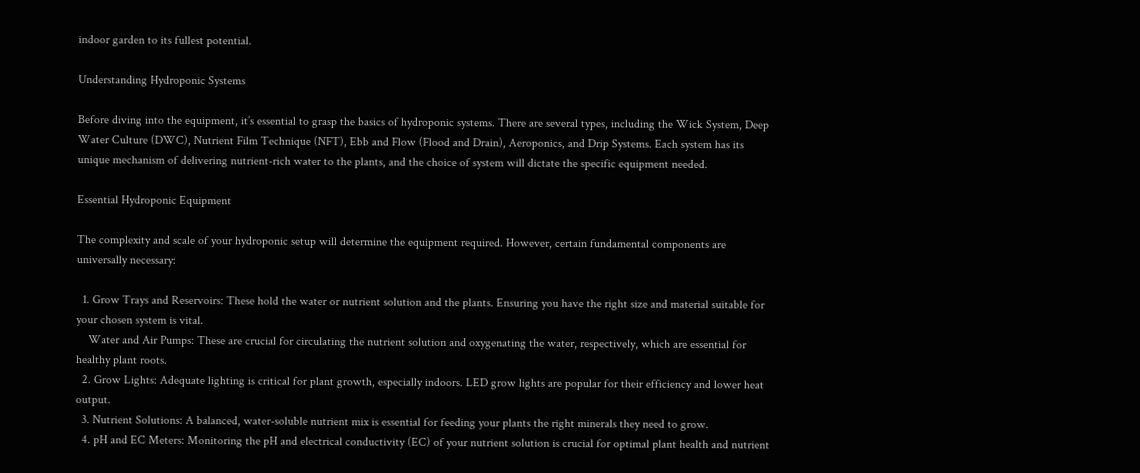indoor garden to its fullest potential.

Understanding Hydroponic Systems

Before diving into the equipment, it’s essential to grasp the basics of hydroponic systems. There are several types, including the Wick System, Deep Water Culture (DWC), Nutrient Film Technique (NFT), Ebb and Flow (Flood and Drain), Aeroponics, and Drip Systems. Each system has its unique mechanism of delivering nutrient-rich water to the plants, and the choice of system will dictate the specific equipment needed.

Essential Hydroponic Equipment

The complexity and scale of your hydroponic setup will determine the equipment required. However, certain fundamental components are universally necessary:

  1. Grow Trays and Reservoirs: These hold the water or nutrient solution and the plants. Ensuring you have the right size and material suitable for your chosen system is vital.
    Water and Air Pumps: These are crucial for circulating the nutrient solution and oxygenating the water, respectively, which are essential for healthy plant roots.
  2. Grow Lights: Adequate lighting is critical for plant growth, especially indoors. LED grow lights are popular for their efficiency and lower heat output.
  3. Nutrient Solutions: A balanced, water-soluble nutrient mix is essential for feeding your plants the right minerals they need to grow.
  4. pH and EC Meters: Monitoring the pH and electrical conductivity (EC) of your nutrient solution is crucial for optimal plant health and nutrient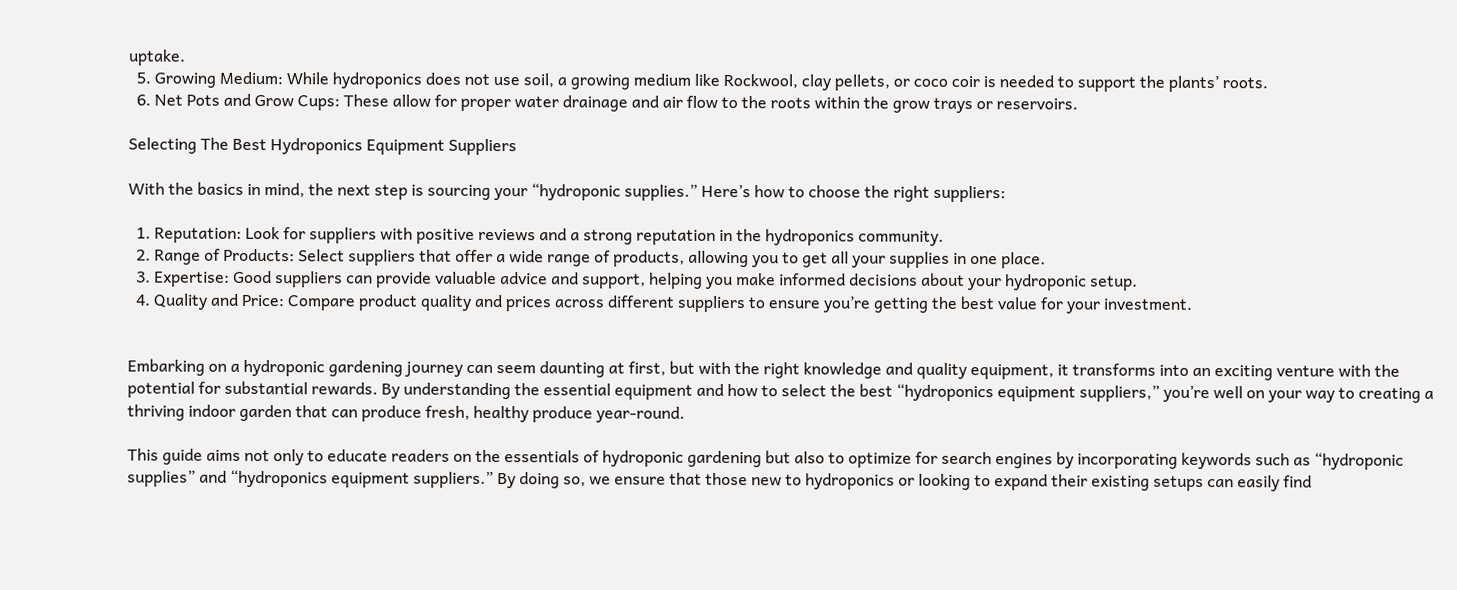uptake.
  5. Growing Medium: While hydroponics does not use soil, a growing medium like Rockwool, clay pellets, or coco coir is needed to support the plants’ roots.
  6. Net Pots and Grow Cups: These allow for proper water drainage and air flow to the roots within the grow trays or reservoirs.

Selecting The Best Hydroponics Equipment Suppliers

With the basics in mind, the next step is sourcing your “hydroponic supplies.” Here’s how to choose the right suppliers:

  1. Reputation: Look for suppliers with positive reviews and a strong reputation in the hydroponics community.
  2. Range of Products: Select suppliers that offer a wide range of products, allowing you to get all your supplies in one place.
  3. Expertise: Good suppliers can provide valuable advice and support, helping you make informed decisions about your hydroponic setup.
  4. Quality and Price: Compare product quality and prices across different suppliers to ensure you’re getting the best value for your investment.


Embarking on a hydroponic gardening journey can seem daunting at first, but with the right knowledge and quality equipment, it transforms into an exciting venture with the potential for substantial rewards. By understanding the essential equipment and how to select the best “hydroponics equipment suppliers,” you’re well on your way to creating a thriving indoor garden that can produce fresh, healthy produce year-round.

This guide aims not only to educate readers on the essentials of hydroponic gardening but also to optimize for search engines by incorporating keywords such as “hydroponic supplies” and “hydroponics equipment suppliers.” By doing so, we ensure that those new to hydroponics or looking to expand their existing setups can easily find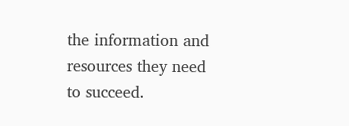the information and resources they need to succeed.